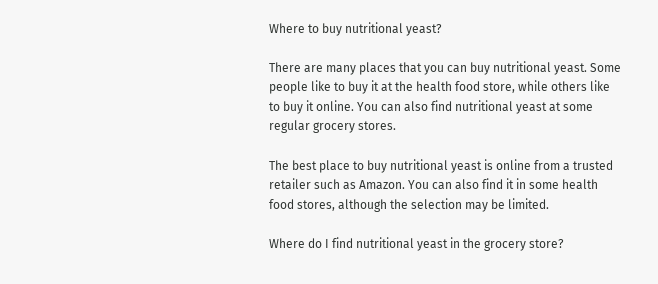Where to buy nutritional yeast?

There are many places that you can buy nutritional yeast. Some people like to buy it at the health food store, while others like to buy it online. You can also find nutritional yeast at some regular grocery stores.

The best place to buy nutritional yeast is online from a trusted retailer such as Amazon. You can also find it in some health food stores, although the selection may be limited.

Where do I find nutritional yeast in the grocery store?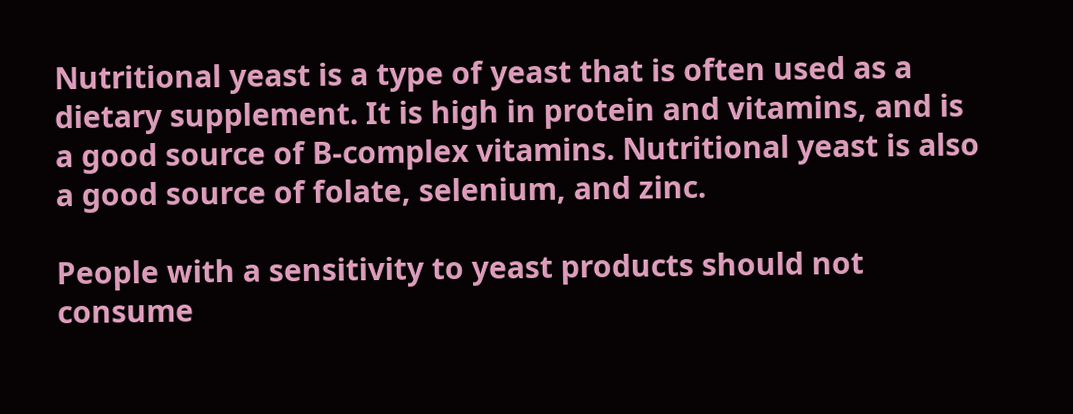Nutritional yeast is a type of yeast that is often used as a dietary supplement. It is high in protein and vitamins, and is a good source of B-complex vitamins. Nutritional yeast is also a good source of folate, selenium, and zinc.

People with a sensitivity to yeast products should not consume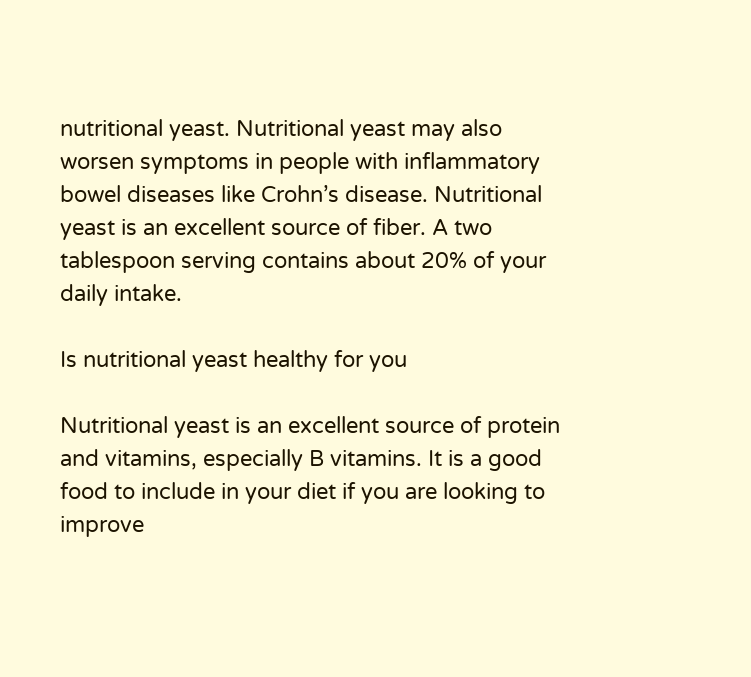nutritional yeast. Nutritional yeast may also worsen symptoms in people with inflammatory bowel diseases like Crohn’s disease. Nutritional yeast is an excellent source of fiber. A two tablespoon serving contains about 20% of your daily intake.

Is nutritional yeast healthy for you

Nutritional yeast is an excellent source of protein and vitamins, especially B vitamins. It is a good food to include in your diet if you are looking to improve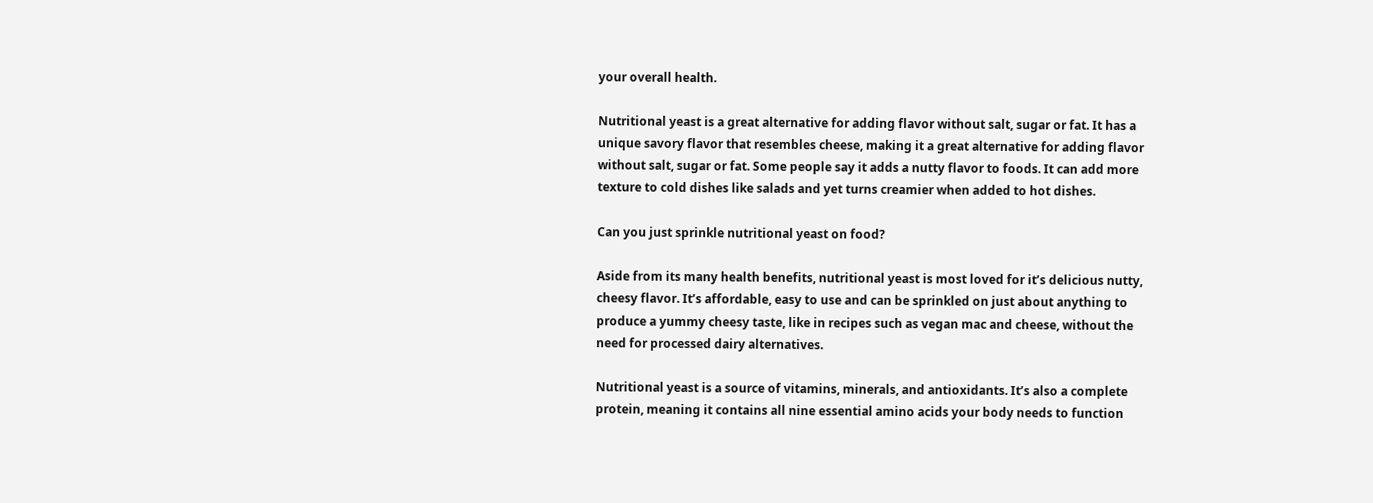your overall health.

Nutritional yeast is a great alternative for adding flavor without salt, sugar or fat. It has a unique savory flavor that resembles cheese, making it a great alternative for adding flavor without salt, sugar or fat. Some people say it adds a nutty flavor to foods. It can add more texture to cold dishes like salads and yet turns creamier when added to hot dishes.

Can you just sprinkle nutritional yeast on food?

Aside from its many health benefits, nutritional yeast is most loved for it’s delicious nutty, cheesy flavor. It’s affordable, easy to use and can be sprinkled on just about anything to produce a yummy cheesy taste, like in recipes such as vegan mac and cheese, without the need for processed dairy alternatives.

Nutritional yeast is a source of vitamins, minerals, and antioxidants. It’s also a complete protein, meaning it contains all nine essential amino acids your body needs to function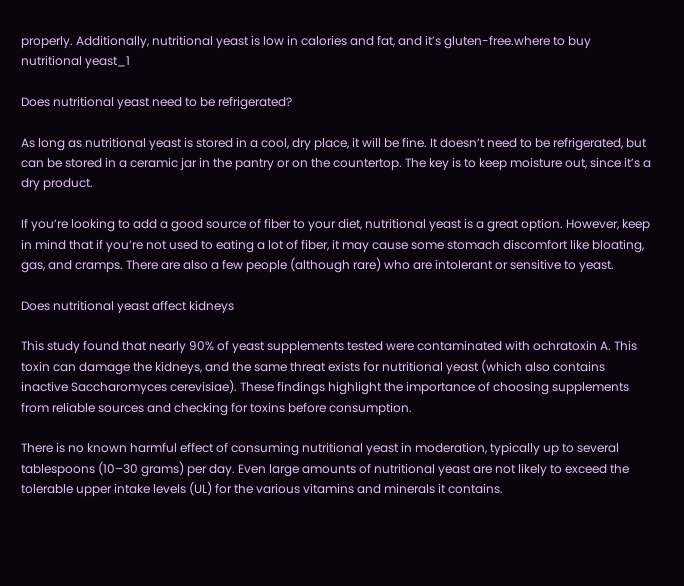properly. Additionally, nutritional yeast is low in calories and fat, and it’s gluten-free.where to buy nutritional yeast_1

Does nutritional yeast need to be refrigerated?

As long as nutritional yeast is stored in a cool, dry place, it will be fine. It doesn’t need to be refrigerated, but can be stored in a ceramic jar in the pantry or on the countertop. The key is to keep moisture out, since it’s a dry product.

If you’re looking to add a good source of fiber to your diet, nutritional yeast is a great option. However, keep in mind that if you’re not used to eating a lot of fiber, it may cause some stomach discomfort like bloating, gas, and cramps. There are also a few people (although rare) who are intolerant or sensitive to yeast.

Does nutritional yeast affect kidneys

This study found that nearly 90% of yeast supplements tested were contaminated with ochratoxin A. This toxin can damage the kidneys, and the same threat exists for nutritional yeast (which also contains inactive Saccharomyces cerevisiae). These findings highlight the importance of choosing supplements from reliable sources and checking for toxins before consumption.

There is no known harmful effect of consuming nutritional yeast in moderation, typically up to several tablespoons (10–30 grams) per day. Even large amounts of nutritional yeast are not likely to exceed the tolerable upper intake levels (UL) for the various vitamins and minerals it contains.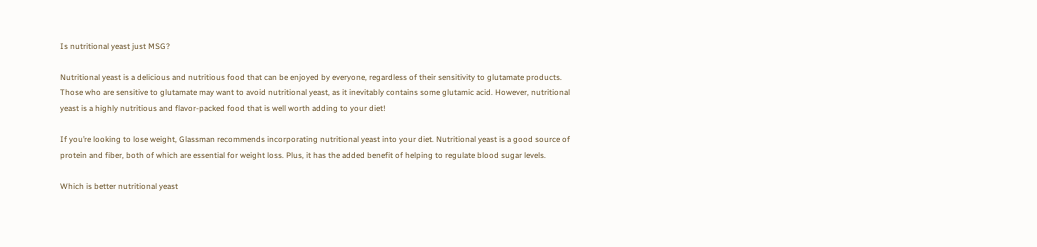Is nutritional yeast just MSG?

Nutritional yeast is a delicious and nutritious food that can be enjoyed by everyone, regardless of their sensitivity to glutamate products. Those who are sensitive to glutamate may want to avoid nutritional yeast, as it inevitably contains some glutamic acid. However, nutritional yeast is a highly nutritious and flavor-packed food that is well worth adding to your diet!

If you’re looking to lose weight, Glassman recommends incorporating nutritional yeast into your diet. Nutritional yeast is a good source of protein and fiber, both of which are essential for weight loss. Plus, it has the added benefit of helping to regulate blood sugar levels.

Which is better nutritional yeast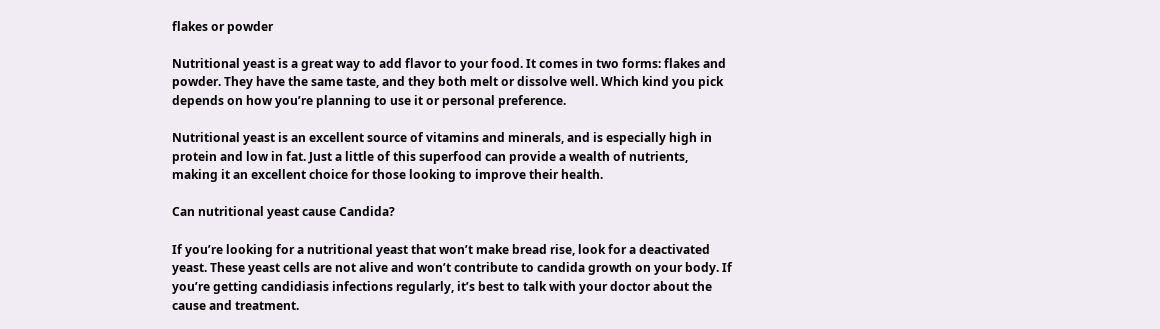flakes or powder

Nutritional yeast is a great way to add flavor to your food. It comes in two forms: flakes and powder. They have the same taste, and they both melt or dissolve well. Which kind you pick depends on how you’re planning to use it or personal preference.

Nutritional yeast is an excellent source of vitamins and minerals, and is especially high in protein and low in fat. Just a little of this superfood can provide a wealth of nutrients, making it an excellent choice for those looking to improve their health.

Can nutritional yeast cause Candida?

If you’re looking for a nutritional yeast that won’t make bread rise, look for a deactivated yeast. These yeast cells are not alive and won’t contribute to candida growth on your body. If you’re getting candidiasis infections regularly, it’s best to talk with your doctor about the cause and treatment.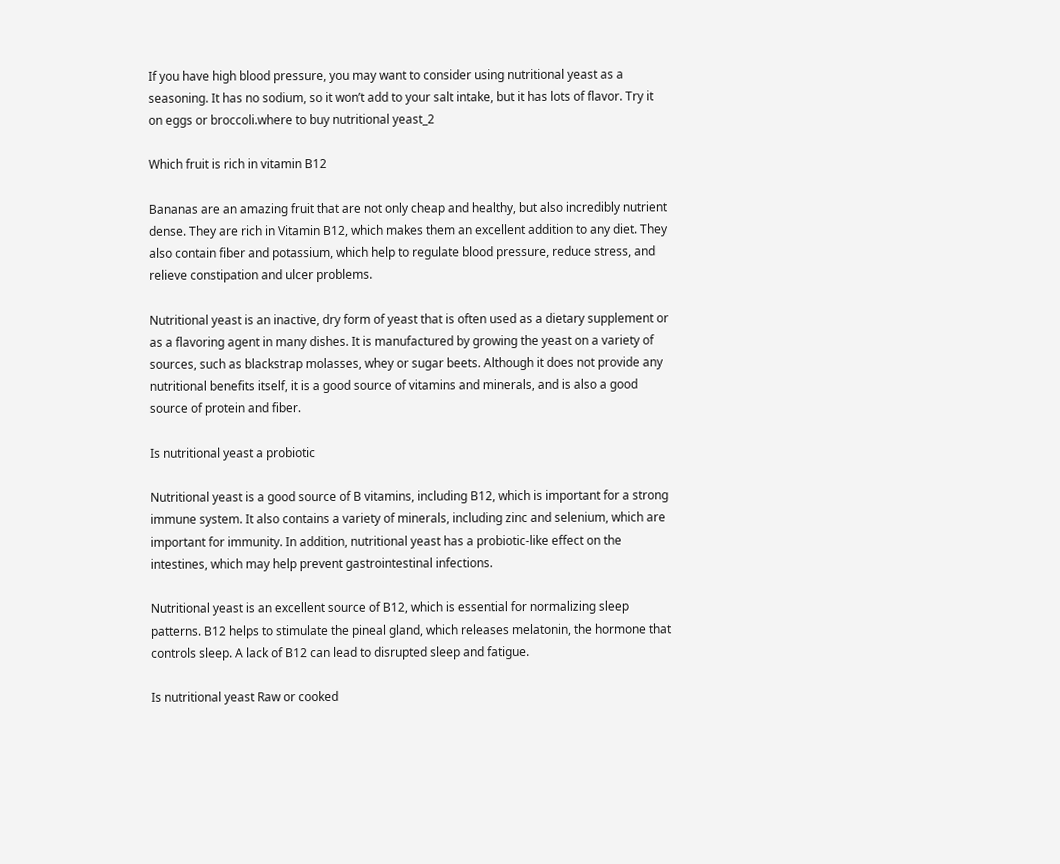If you have high blood pressure, you may want to consider using nutritional yeast as a seasoning. It has no sodium, so it won’t add to your salt intake, but it has lots of flavor. Try it on eggs or broccoli.where to buy nutritional yeast_2

Which fruit is rich in vitamin B12

Bananas are an amazing fruit that are not only cheap and healthy, but also incredibly nutrient dense. They are rich in Vitamin B12, which makes them an excellent addition to any diet. They also contain fiber and potassium, which help to regulate blood pressure, reduce stress, and relieve constipation and ulcer problems.

Nutritional yeast is an inactive, dry form of yeast that is often used as a dietary supplement or as a flavoring agent in many dishes. It is manufactured by growing the yeast on a variety of sources, such as blackstrap molasses, whey or sugar beets. Although it does not provide any nutritional benefits itself, it is a good source of vitamins and minerals, and is also a good source of protein and fiber.

Is nutritional yeast a probiotic

Nutritional yeast is a good source of B vitamins, including B12, which is important for a strong immune system. It also contains a variety of minerals, including zinc and selenium, which are important for immunity. In addition, nutritional yeast has a probiotic-like effect on the intestines, which may help prevent gastrointestinal infections.

Nutritional yeast is an excellent source of B12, which is essential for normalizing sleep patterns. B12 helps to stimulate the pineal gland, which releases melatonin, the hormone that controls sleep. A lack of B12 can lead to disrupted sleep and fatigue.

Is nutritional yeast Raw or cooked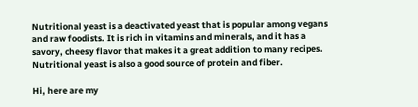Nutritional yeast is a deactivated yeast that is popular among vegans and raw foodists. It is rich in vitamins and minerals, and it has a savory, cheesy flavor that makes it a great addition to many recipes. Nutritional yeast is also a good source of protein and fiber.

Hi, here are my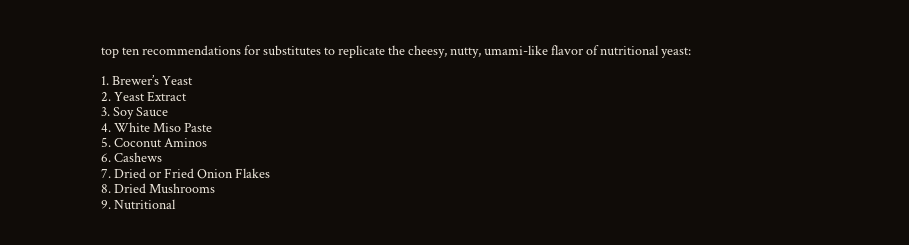top ten recommendations for substitutes to replicate the cheesy, nutty, umami-like flavor of nutritional yeast:

1. Brewer’s Yeast
2. Yeast Extract
3. Soy Sauce
4. White Miso Paste
5. Coconut Aminos
6. Cashews
7. Dried or Fried Onion Flakes
8. Dried Mushrooms
9. Nutritional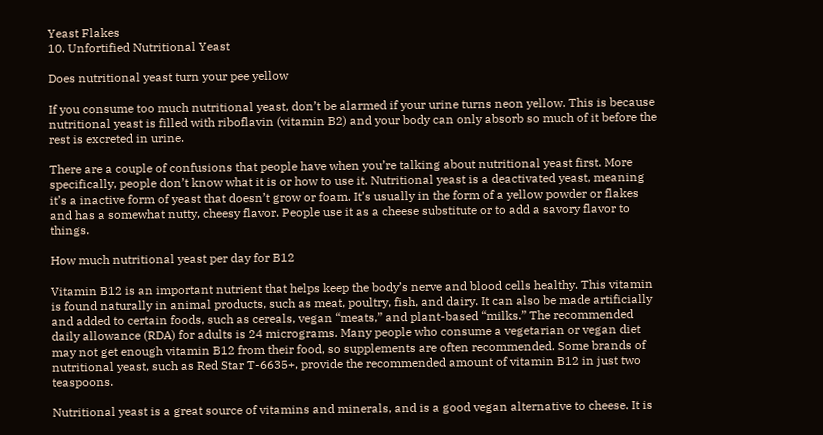Yeast Flakes
10. Unfortified Nutritional Yeast

Does nutritional yeast turn your pee yellow

If you consume too much nutritional yeast, don’t be alarmed if your urine turns neon yellow. This is because nutritional yeast is filled with riboflavin (vitamin B2) and your body can only absorb so much of it before the rest is excreted in urine.

There are a couple of confusions that people have when you’re talking about nutritional yeast first. More specifically, people don’t know what it is or how to use it. Nutritional yeast is a deactivated yeast, meaning it’s a inactive form of yeast that doesn’t grow or foam. It’s usually in the form of a yellow powder or flakes and has a somewhat nutty, cheesy flavor. People use it as a cheese substitute or to add a savory flavor to things.

How much nutritional yeast per day for B12

Vitamin B12 is an important nutrient that helps keep the body’s nerve and blood cells healthy. This vitamin is found naturally in animal products, such as meat, poultry, fish, and dairy. It can also be made artificially and added to certain foods, such as cereals, vegan “meats,” and plant-based “milks.” The recommended daily allowance (RDA) for adults is 24 micrograms. Many people who consume a vegetarian or vegan diet may not get enough vitamin B12 from their food, so supplements are often recommended. Some brands of nutritional yeast, such as Red Star T-6635+, provide the recommended amount of vitamin B12 in just two teaspoons.

Nutritional yeast is a great source of vitamins and minerals, and is a good vegan alternative to cheese. It is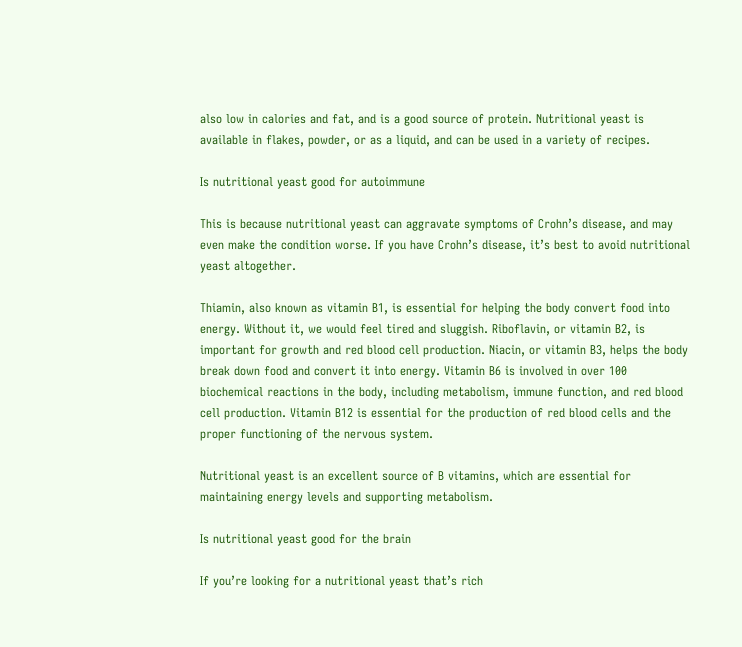also low in calories and fat, and is a good source of protein. Nutritional yeast is available in flakes, powder, or as a liquid, and can be used in a variety of recipes.

Is nutritional yeast good for autoimmune

This is because nutritional yeast can aggravate symptoms of Crohn’s disease, and may even make the condition worse. If you have Crohn’s disease, it’s best to avoid nutritional yeast altogether.

Thiamin, also known as vitamin B1, is essential for helping the body convert food into energy. Without it, we would feel tired and sluggish. Riboflavin, or vitamin B2, is important for growth and red blood cell production. Niacin, or vitamin B3, helps the body break down food and convert it into energy. Vitamin B6 is involved in over 100 biochemical reactions in the body, including metabolism, immune function, and red blood cell production. Vitamin B12 is essential for the production of red blood cells and the proper functioning of the nervous system.

Nutritional yeast is an excellent source of B vitamins, which are essential for maintaining energy levels and supporting metabolism.

Is nutritional yeast good for the brain

If you’re looking for a nutritional yeast that’s rich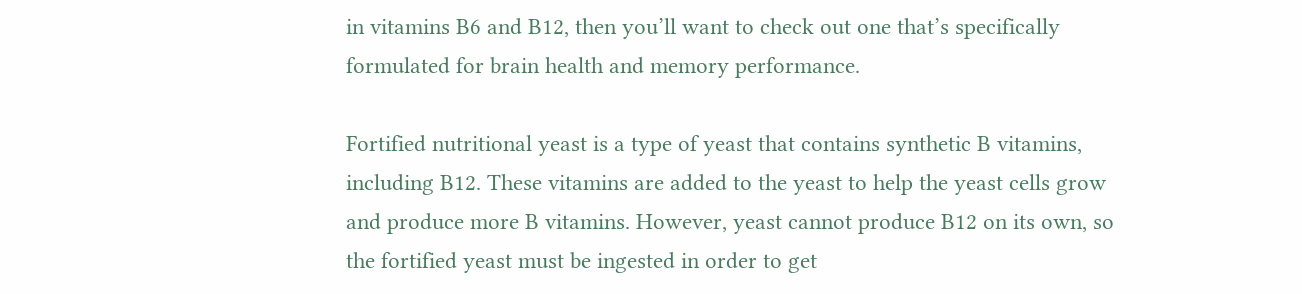in vitamins B6 and B12, then you’ll want to check out one that’s specifically formulated for brain health and memory performance.

Fortified nutritional yeast is a type of yeast that contains synthetic B vitamins, including B12. These vitamins are added to the yeast to help the yeast cells grow and produce more B vitamins. However, yeast cannot produce B12 on its own, so the fortified yeast must be ingested in order to get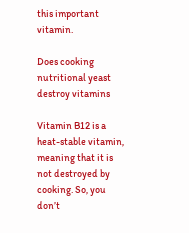this important vitamin.

Does cooking nutritional yeast destroy vitamins

Vitamin B12 is a heat-stable vitamin, meaning that it is not destroyed by cooking. So, you don’t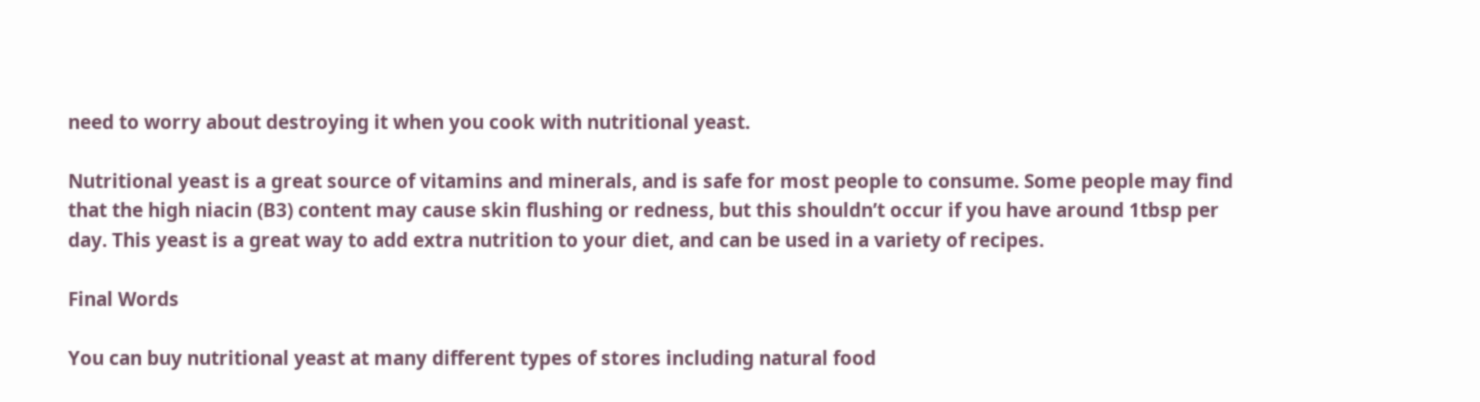need to worry about destroying it when you cook with nutritional yeast.

Nutritional yeast is a great source of vitamins and minerals, and is safe for most people to consume. Some people may find that the high niacin (B3) content may cause skin flushing or redness, but this shouldn’t occur if you have around 1tbsp per day. This yeast is a great way to add extra nutrition to your diet, and can be used in a variety of recipes.

Final Words

You can buy nutritional yeast at many different types of stores including natural food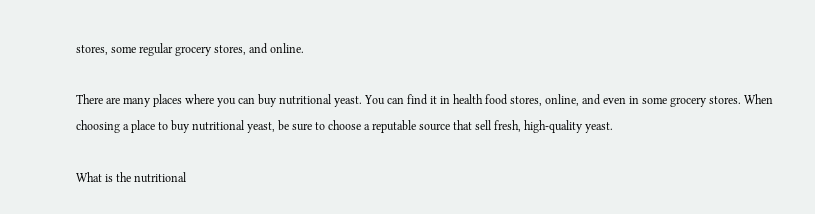stores, some regular grocery stores, and online.

There are many places where you can buy nutritional yeast. You can find it in health food stores, online, and even in some grocery stores. When choosing a place to buy nutritional yeast, be sure to choose a reputable source that sell fresh, high-quality yeast.

What is the nutritional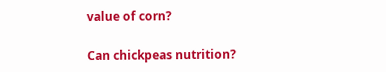value of corn?

Can chickpeas nutrition?